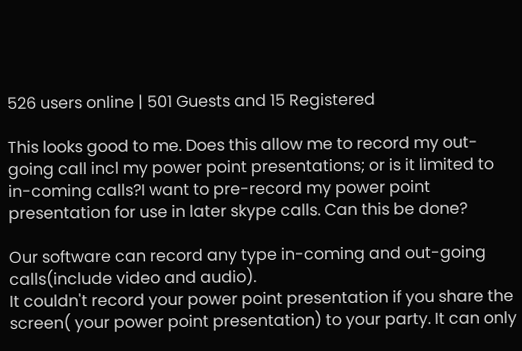526 users online | 501 Guests and 15 Registered

This looks good to me. Does this allow me to record my out-going call incl my power point presentations; or is it limited to in-coming calls?I want to pre-record my power point presentation for use in later skype calls. Can this be done?

Our software can record any type in-coming and out-going calls(include video and audio).
It couldn't record your power point presentation if you share the screen( your power point presentation) to your party. It can only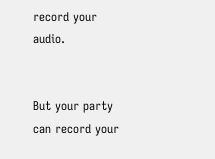record your audio.


But your party can record your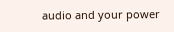audio and your power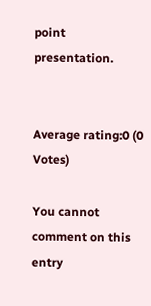point presentation.


Average rating:0 (0 Votes)

You cannot comment on this entry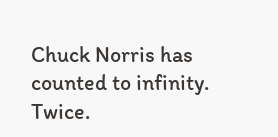Chuck Norris has counted to infinity. Twice.